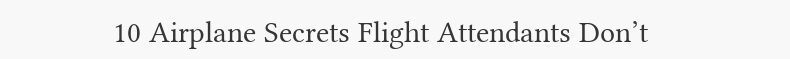10 Airplane Secrets Flight Attendants Don’t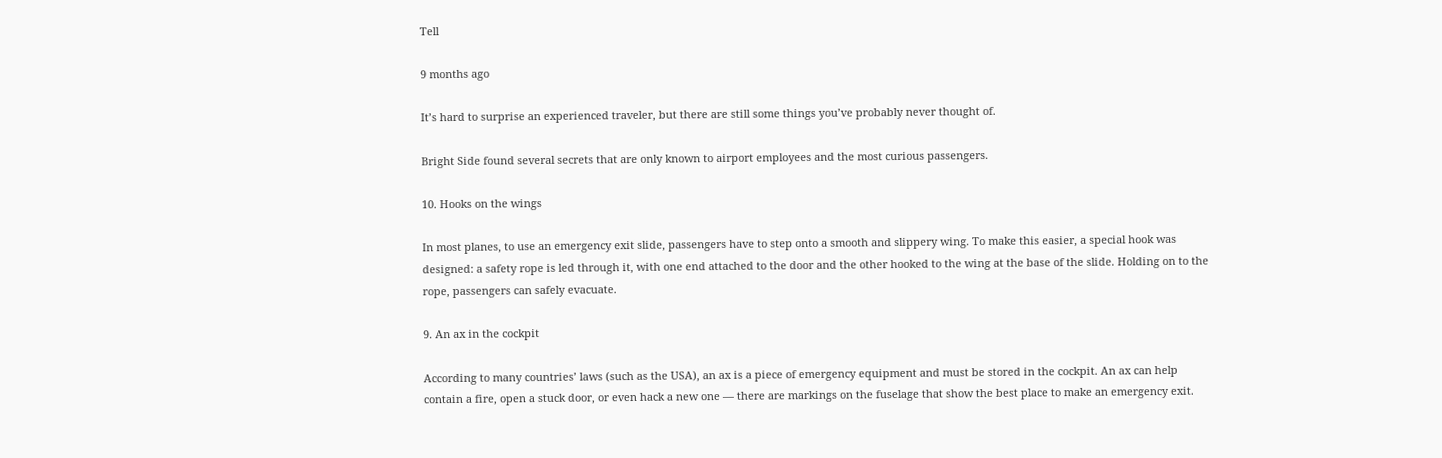Tell

9 months ago

It’s hard to surprise an experienced traveler, but there are still some things you’ve probably never thought of.

Bright Side found several secrets that are only known to airport employees and the most curious passengers.

10. Hooks on the wings

In most planes, to use an emergency exit slide, passengers have to step onto a smooth and slippery wing. To make this easier, a special hook was designed: a safety rope is led through it, with one end attached to the door and the other hooked to the wing at the base of the slide. Holding on to the rope, passengers can safely evacuate.

9. An ax in the cockpit

According to many countries’ laws (such as the USA), an ax is a piece of emergency equipment and must be stored in the cockpit. An ax can help contain a fire, open a stuck door, or even hack a new one — there are markings on the fuselage that show the best place to make an emergency exit.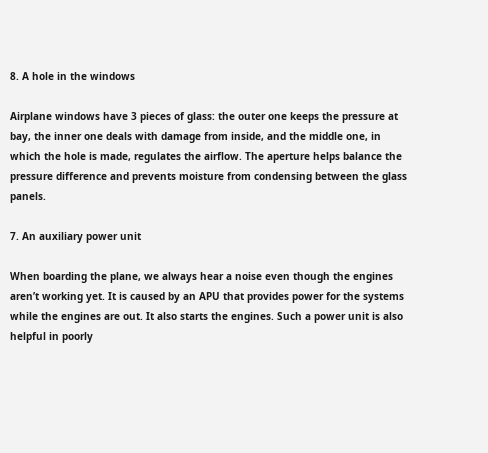8. A hole in the windows

Airplane windows have 3 pieces of glass: the outer one keeps the pressure at bay, the inner one deals with damage from inside, and the middle one, in which the hole is made, regulates the airflow. The aperture helps balance the pressure difference and prevents moisture from condensing between the glass panels.

7. An auxiliary power unit

When boarding the plane, we always hear a noise even though the engines aren’t working yet. It is caused by an APU that provides power for the systems while the engines are out. It also starts the engines. Such a power unit is also helpful in poorly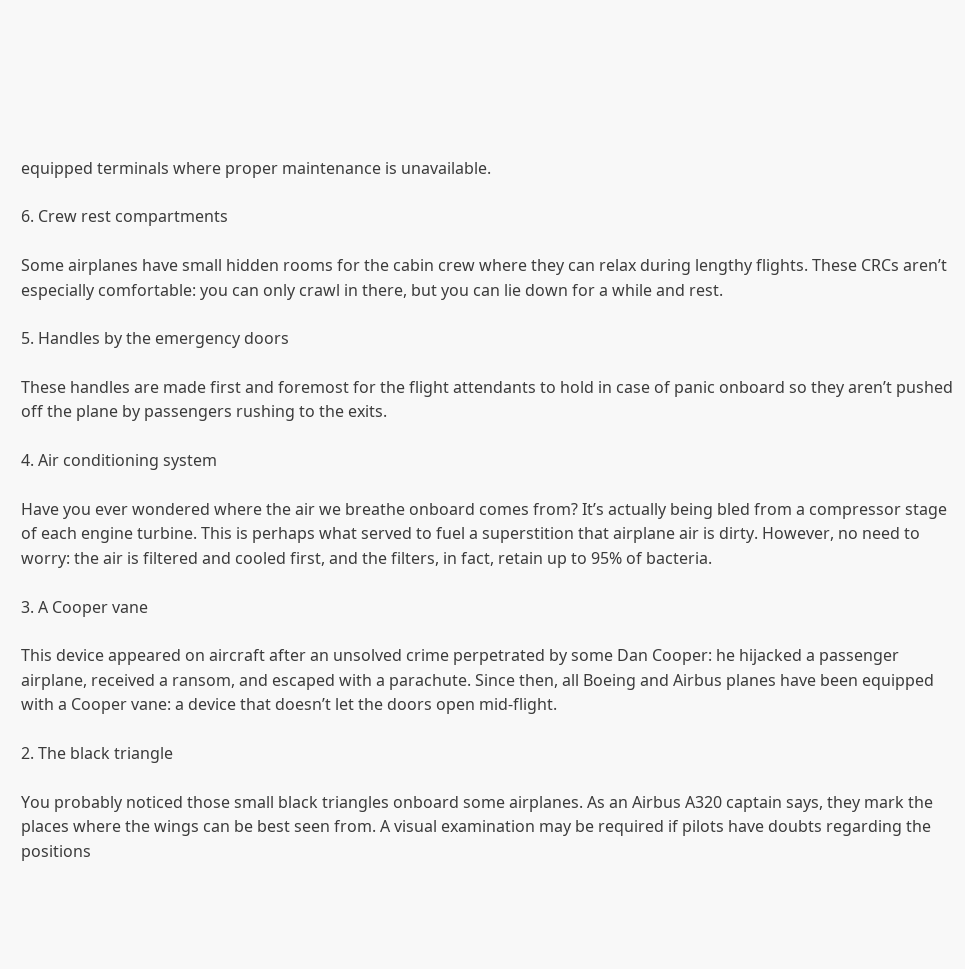equipped terminals where proper maintenance is unavailable.

6. Crew rest compartments

Some airplanes have small hidden rooms for the cabin crew where they can relax during lengthy flights. These CRCs aren’t especially comfortable: you can only crawl in there, but you can lie down for a while and rest.

5. Handles by the emergency doors

These handles are made first and foremost for the flight attendants to hold in case of panic onboard so they aren’t pushed off the plane by passengers rushing to the exits.

4. Air conditioning system

Have you ever wondered where the air we breathe onboard comes from? It’s actually being bled from a compressor stage of each engine turbine. This is perhaps what served to fuel a superstition that airplane air is dirty. However, no need to worry: the air is filtered and cooled first, and the filters, in fact, retain up to 95% of bacteria.

3. A Cooper vane

This device appeared on aircraft after an unsolved crime perpetrated by some Dan Cooper: he hijacked a passenger airplane, received a ransom, and escaped with a parachute. Since then, all Boeing and Airbus planes have been equipped with a Cooper vane: a device that doesn’t let the doors open mid-flight.

2. The black triangle

You probably noticed those small black triangles onboard some airplanes. As an Airbus A320 captain says, they mark the places where the wings can be best seen from. A visual examination may be required if pilots have doubts regarding the positions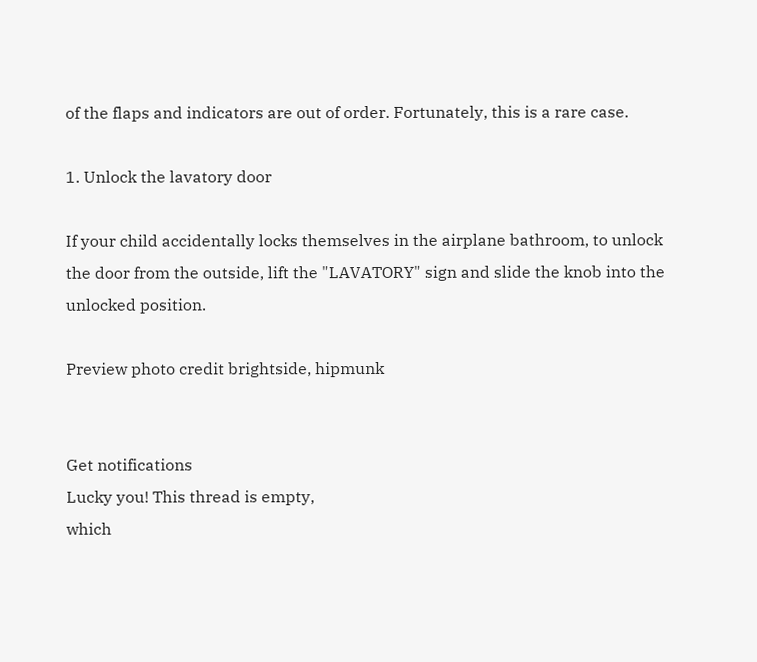of the flaps and indicators are out of order. Fortunately, this is a rare case.

1. Unlock the lavatory door

If your child accidentally locks themselves in the airplane bathroom, to unlock the door from the outside, lift the "LAVATORY" sign and slide the knob into the unlocked position.

Preview photo credit brightside, hipmunk


Get notifications
Lucky you! This thread is empty,
which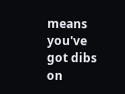means you've got dibs on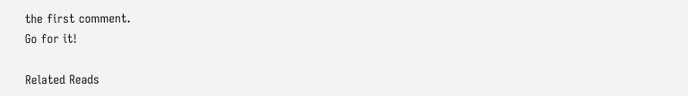the first comment.
Go for it!

Related Reads